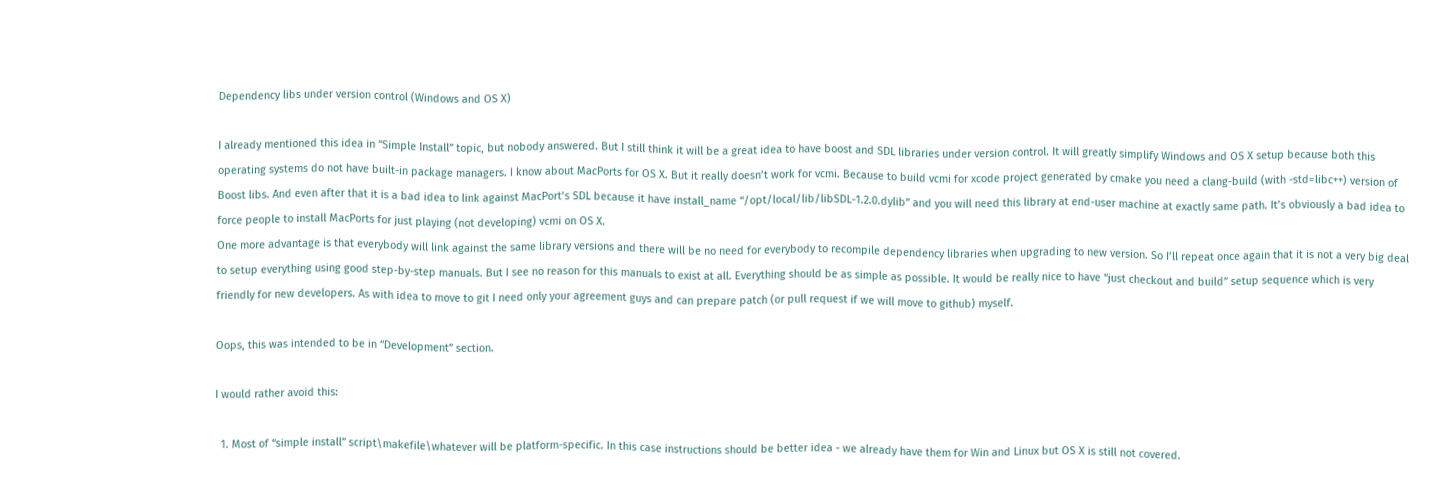Dependency libs under version control (Windows and OS X)

I already mentioned this idea in “Simple Install” topic, but nobody answered. But I still think it will be a great idea to have boost and SDL libraries under version control. It will greatly simplify Windows and OS X setup because both this operating systems do not have built-in package managers. I know about MacPorts for OS X. But it really doesn’t work for vcmi. Because to build vcmi for xcode project generated by cmake you need a clang-build (with -std=libc++) version of Boost libs. And even after that it is a bad idea to link against MacPort’s SDL because it have install_name “/opt/local/lib/libSDL-1.2.0.dylib” and you will need this library at end-user machine at exactly same path. It’s obviously a bad idea to force people to install MacPorts for just playing (not developing) vcmi on OS X.
One more advantage is that everybody will link against the same library versions and there will be no need for everybody to recompile dependency libraries when upgrading to new version. So I’ll repeat once again that it is not a very big deal to setup everything using good step-by-step manuals. But I see no reason for this manuals to exist at all. Everything should be as simple as possible. It would be really nice to have “just checkout and build” setup sequence which is very friendly for new developers. As with idea to move to git I need only your agreement guys and can prepare patch (or pull request if we will move to github) myself.

Oops, this was intended to be in “Development” section.

I would rather avoid this:

  1. Most of “simple install” script\makefile\whatever will be platform-specific. In this case instructions should be better idea - we already have them for Win and Linux but OS X is still not covered.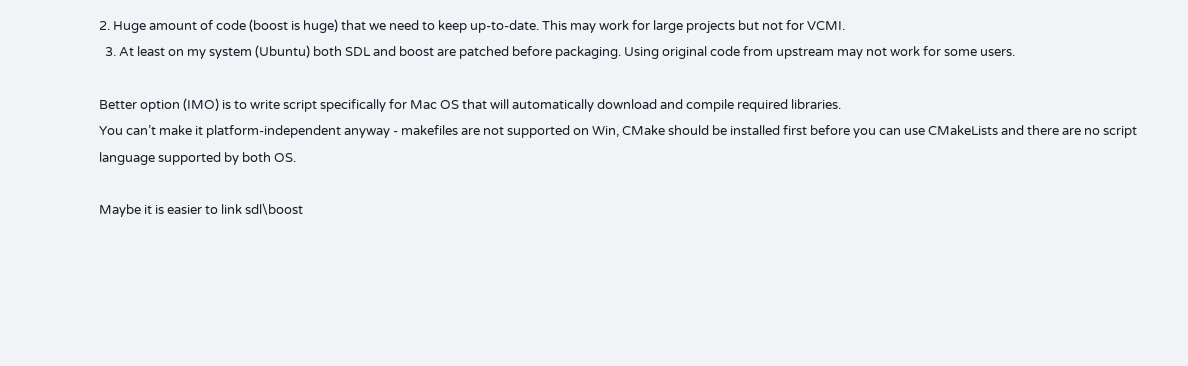2. Huge amount of code (boost is huge) that we need to keep up-to-date. This may work for large projects but not for VCMI.
  3. At least on my system (Ubuntu) both SDL and boost are patched before packaging. Using original code from upstream may not work for some users.

Better option (IMO) is to write script specifically for Mac OS that will automatically download and compile required libraries.
You can’t make it platform-independent anyway - makefiles are not supported on Win, CMake should be installed first before you can use CMakeLists and there are no script language supported by both OS.

Maybe it is easier to link sdl\boost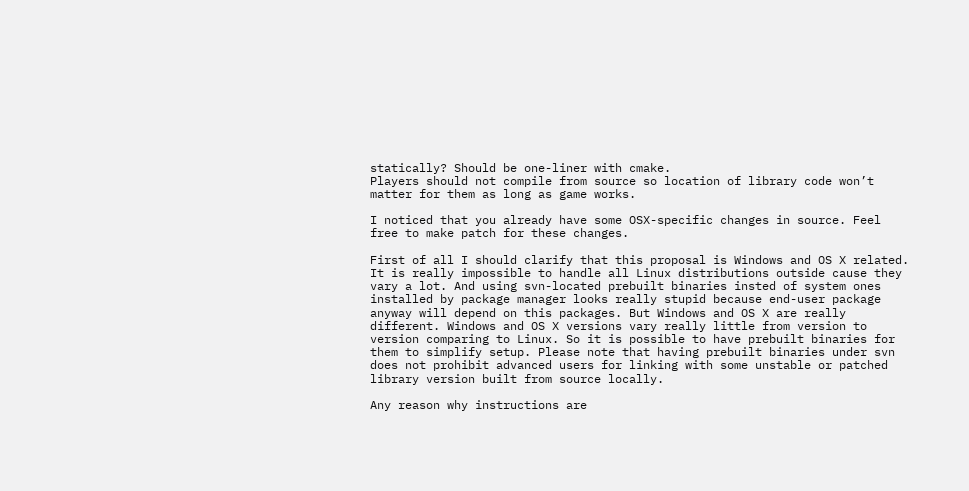statically? Should be one-liner with cmake.
Players should not compile from source so location of library code won’t matter for them as long as game works.

I noticed that you already have some OSX-specific changes in source. Feel free to make patch for these changes.

First of all I should clarify that this proposal is Windows and OS X related. It is really impossible to handle all Linux distributions outside cause they vary a lot. And using svn-located prebuilt binaries insted of system ones installed by package manager looks really stupid because end-user package anyway will depend on this packages. But Windows and OS X are really different. Windows and OS X versions vary really little from version to version comparing to Linux. So it is possible to have prebuilt binaries for them to simplify setup. Please note that having prebuilt binaries under svn does not prohibit advanced users for linking with some unstable or patched library version built from source locally.

Any reason why instructions are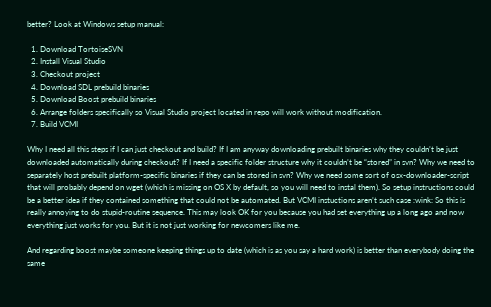better? Look at Windows setup manual:

  1. Download TortoiseSVN
  2. Install Visual Studio
  3. Checkout project
  4. Download SDL prebuild binaries
  5. Download Boost prebuild binaries
  6. Arrange folders specifically so Visual Studio project located in repo will work without modification.
  7. Build VCMI

Why I need all this steps if I can just checkout and build? If I am anyway downloading prebuilt binaries why they couldn’t be just downloaded automatically during checkout? If I need a specific folder structure why it couldn’t be “stored” in svn? Why we need to separately host prebuilt platform-specific binaries if they can be stored in svn? Why we need some sort of osx-downloader-script that will probably depend on wget (which is missing on OS X by default, so you will need to instal them). So setup instructions could be a better idea if they contained something that could not be automated. But VCMI instuctions aren’t such case :wink: So this is really annoying to do stupid-routine sequence. This may look OK for you because you had set everything up a long ago and now everything just works for you. But it is not just working for newcomers like me.

And regarding boost maybe someone keeping things up to date (which is as you say a hard work) is better than everybody doing the same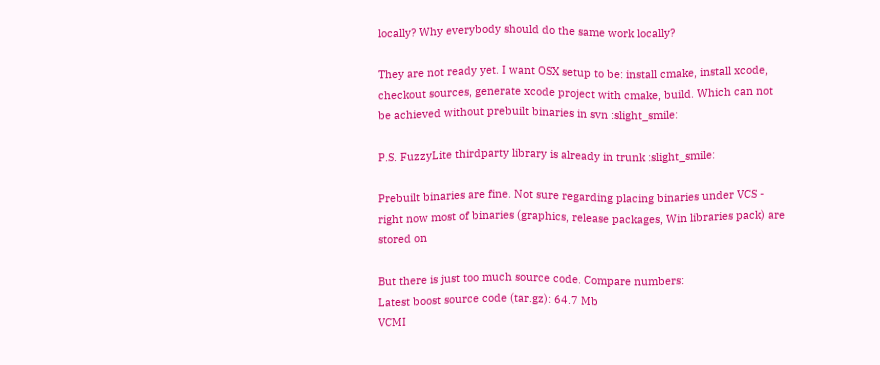locally? Why everybody should do the same work locally?

They are not ready yet. I want OSX setup to be: install cmake, install xcode, checkout sources, generate xcode project with cmake, build. Which can not be achieved without prebuilt binaries in svn :slight_smile:

P.S. FuzzyLite thirdparty library is already in trunk :slight_smile:

Prebuilt binaries are fine. Not sure regarding placing binaries under VCS - right now most of binaries (graphics, release packages, Win libraries pack) are stored on

But there is just too much source code. Compare numbers:
Latest boost source code (tar.gz): 64.7 Mb
VCMI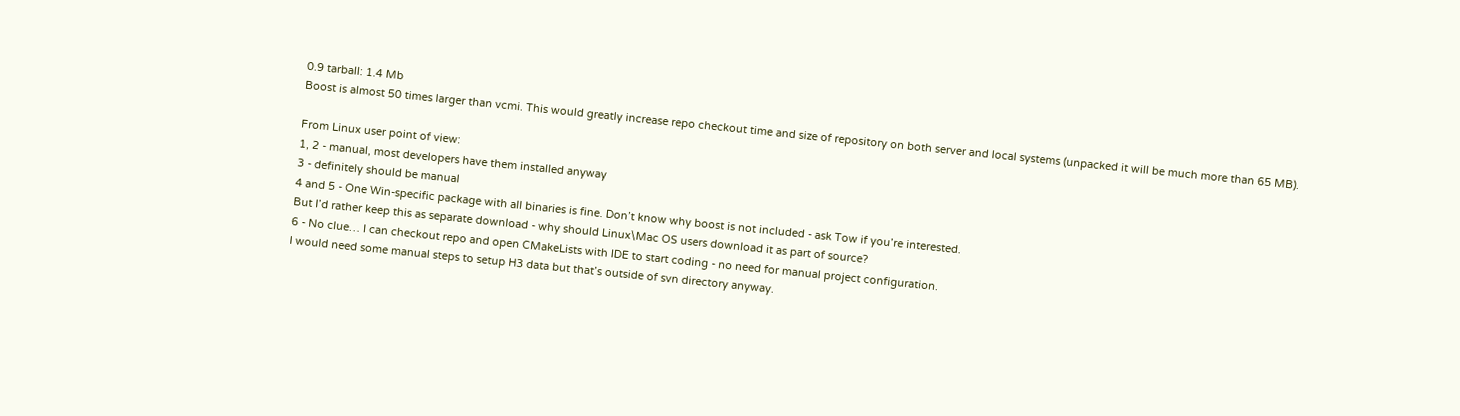0.9 tarball: 1.4 Mb
Boost is almost 50 times larger than vcmi. This would greatly increase repo checkout time and size of repository on both server and local systems (unpacked it will be much more than 65 MB).

From Linux user point of view:
1, 2 - manual, most developers have them installed anyway
3 - definitely should be manual
4 and 5 - One Win-specific package with all binaries is fine. Don’t know why boost is not included - ask Tow if you’re interested.
But I’d rather keep this as separate download - why should Linux\Mac OS users download it as part of source?
6 - No clue… I can checkout repo and open CMakeLists with IDE to start coding - no need for manual project configuration.
I would need some manual steps to setup H3 data but that’s outside of svn directory anyway.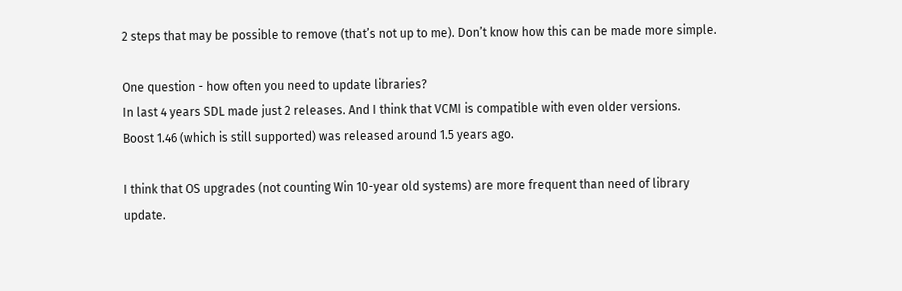2 steps that may be possible to remove (that’s not up to me). Don’t know how this can be made more simple.

One question - how often you need to update libraries?
In last 4 years SDL made just 2 releases. And I think that VCMI is compatible with even older versions.
Boost 1.46 (which is still supported) was released around 1.5 years ago.

I think that OS upgrades (not counting Win 10-year old systems) are more frequent than need of library update.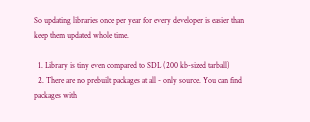So updating libraries once per year for every developer is easier than keep them updated whole time.

  1. Library is tiny even compared to SDL (200 kb-sized tarball)
  2. There are no prebuilt packages at all - only source. You can find packages with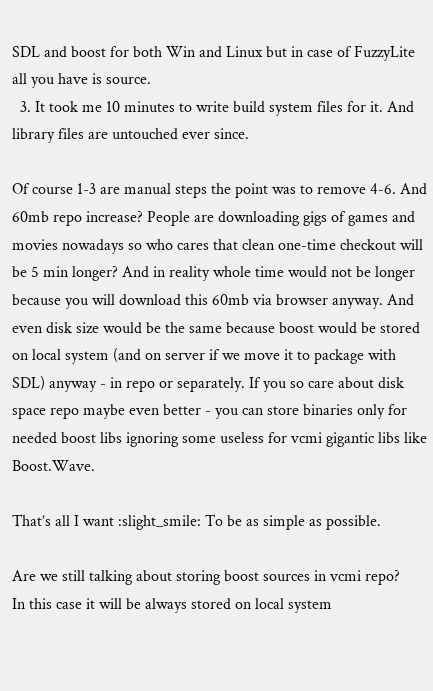SDL and boost for both Win and Linux but in case of FuzzyLite all you have is source.
  3. It took me 10 minutes to write build system files for it. And library files are untouched ever since.

Of course 1-3 are manual steps the point was to remove 4-6. And 60mb repo increase? People are downloading gigs of games and movies nowadays so who cares that clean one-time checkout will be 5 min longer? And in reality whole time would not be longer because you will download this 60mb via browser anyway. And even disk size would be the same because boost would be stored on local system (and on server if we move it to package with SDL) anyway - in repo or separately. If you so care about disk space repo maybe even better - you can store binaries only for needed boost libs ignoring some useless for vcmi gigantic libs like Boost.Wave.

That’s all I want :slight_smile: To be as simple as possible.

Are we still talking about storing boost sources in vcmi repo?
In this case it will be always stored on local system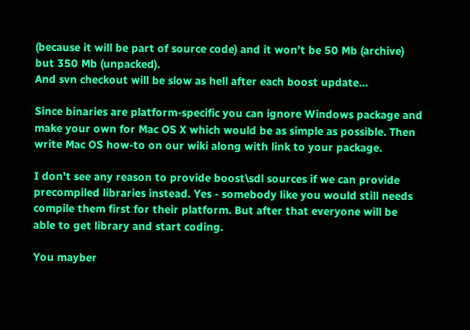(because it will be part of source code) and it won’t be 50 Mb (archive) but 350 Mb (unpacked).
And svn checkout will be slow as hell after each boost update…

Since binaries are platform-specific you can ignore Windows package and make your own for Mac OS X which would be as simple as possible. Then write Mac OS how-to on our wiki along with link to your package.

I don’t see any reason to provide boost\sdl sources if we can provide precompiled libraries instead. Yes - somebody like you would still needs compile them first for their platform. But after that everyone will be able to get library and start coding.

You mayber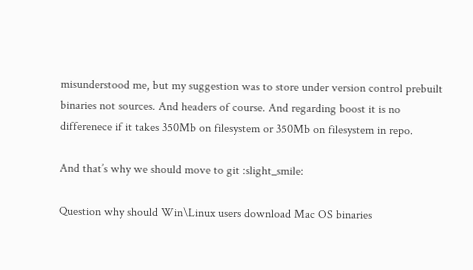misunderstood me, but my suggestion was to store under version control prebuilt binaries not sources. And headers of course. And regarding boost it is no differenece if it takes 350Mb on filesystem or 350Mb on filesystem in repo.

And that’s why we should move to git :slight_smile:

Question why should Win\Linux users download Mac OS binaries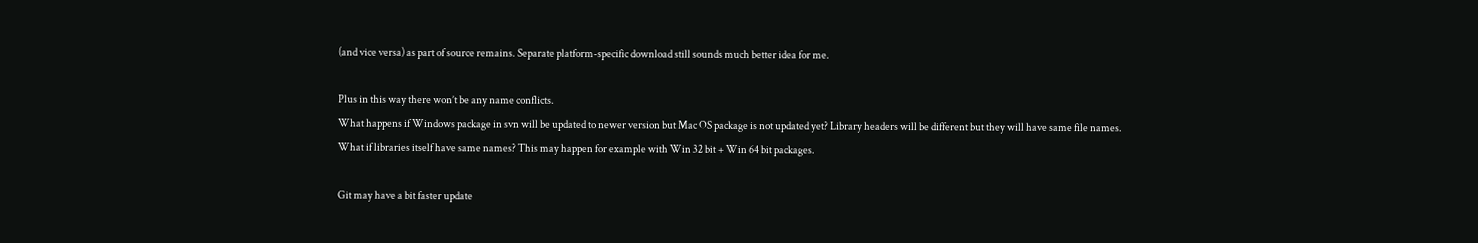(and vice versa) as part of source remains. Separate platform-specific download still sounds much better idea for me.

Plus in this way there won’t be any name conflicts.
What happens if Windows package in svn will be updated to newer version but Mac OS package is not updated yet? Library headers will be different but they will have same file names.
What if libraries itself have same names? This may happen for example with Win 32 bit + Win 64 bit packages.

Git may have a bit faster update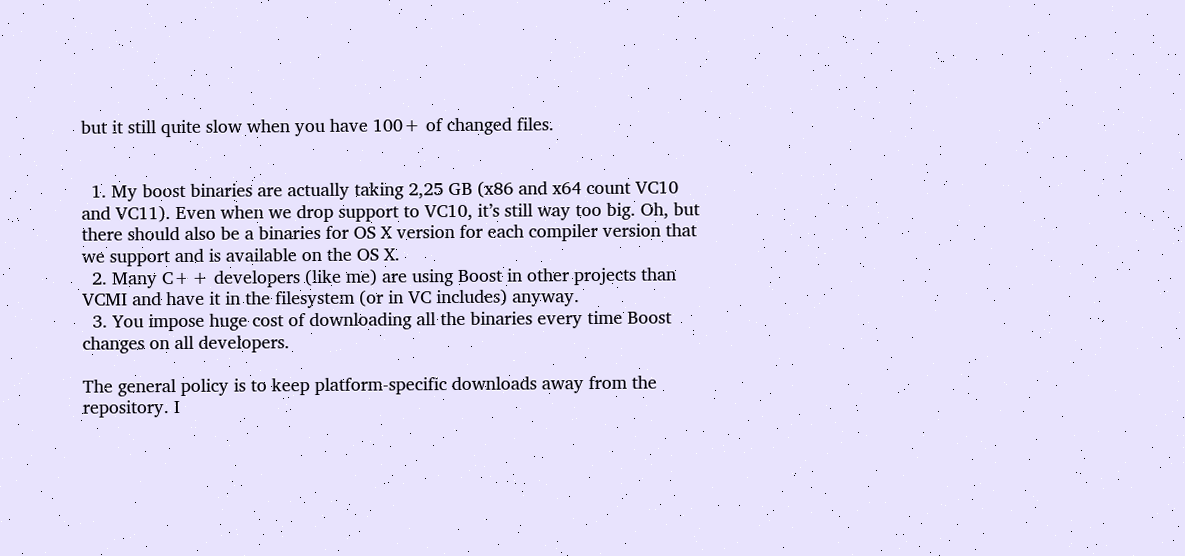but it still quite slow when you have 100+ of changed files.


  1. My boost binaries are actually taking 2,25 GB (x86 and x64 count VC10 and VC11). Even when we drop support to VC10, it’s still way too big. Oh, but there should also be a binaries for OS X version for each compiler version that we support and is available on the OS X.
  2. Many C++ developers (like me) are using Boost in other projects than VCMI and have it in the filesystem (or in VC includes) anyway.
  3. You impose huge cost of downloading all the binaries every time Boost changes on all developers.

The general policy is to keep platform-specific downloads away from the repository. I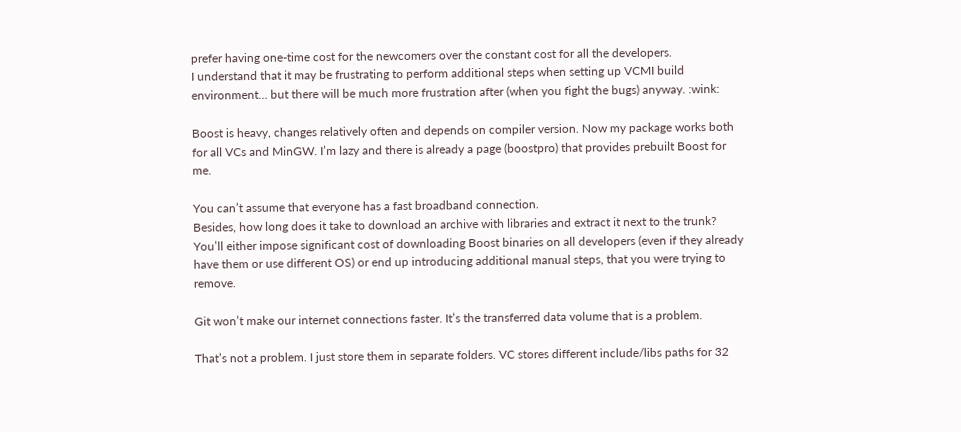prefer having one-time cost for the newcomers over the constant cost for all the developers.
I understand that it may be frustrating to perform additional steps when setting up VCMI build environment… but there will be much more frustration after (when you fight the bugs) anyway. :wink:

Boost is heavy, changes relatively often and depends on compiler version. Now my package works both for all VCs and MinGW. I’m lazy and there is already a page (boostpro) that provides prebuilt Boost for me.

You can’t assume that everyone has a fast broadband connection.
Besides, how long does it take to download an archive with libraries and extract it next to the trunk?
You’ll either impose significant cost of downloading Boost binaries on all developers (even if they already have them or use different OS) or end up introducing additional manual steps, that you were trying to remove.

Git won’t make our internet connections faster. It’s the transferred data volume that is a problem.

That’s not a problem. I just store them in separate folders. VC stores different include/libs paths for 32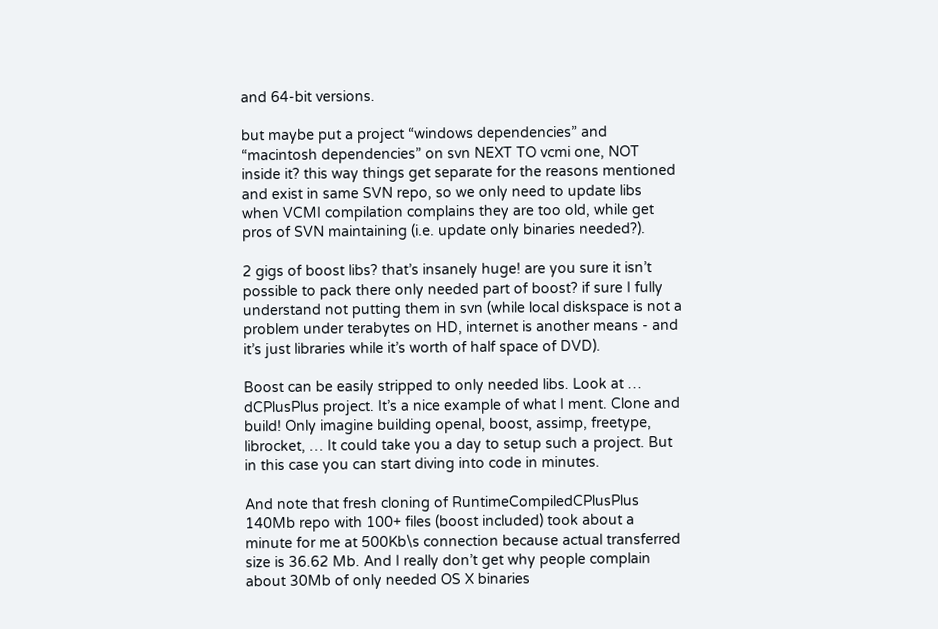and 64-bit versions.

but maybe put a project “windows dependencies” and “macintosh dependencies” on svn NEXT TO vcmi one, NOT inside it? this way things get separate for the reasons mentioned and exist in same SVN repo, so we only need to update libs when VCMI compilation complains they are too old, while get pros of SVN maintaining (i.e. update only binaries needed?).

2 gigs of boost libs? that’s insanely huge! are you sure it isn’t possible to pack there only needed part of boost? if sure I fully understand not putting them in svn (while local diskspace is not a problem under terabytes on HD, internet is another means - and it’s just libraries while it’s worth of half space of DVD).

Boost can be easily stripped to only needed libs. Look at … dCPlusPlus project. It’s a nice example of what I ment. Clone and build! Only imagine building openal, boost, assimp, freetype, librocket, … It could take you a day to setup such a project. But in this case you can start diving into code in minutes.

And note that fresh cloning of RuntimeCompiledCPlusPlus 140Mb repo with 100+ files (boost included) took about a minute for me at 500Kb\s connection because actual transferred size is 36.62 Mb. And I really don’t get why people complain about 30Mb of only needed OS X binaries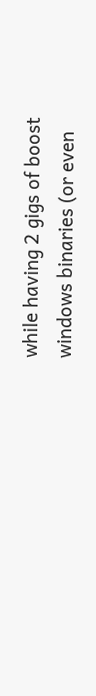while having 2 gigs of boost windows binaries (or even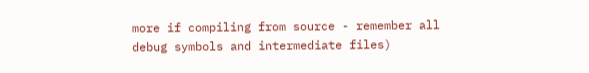more if compiling from source - remember all debug symbols and intermediate files)